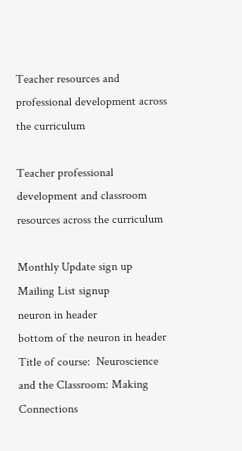Teacher resources and professional development across the curriculum

Teacher professional development and classroom resources across the curriculum

Monthly Update sign up
Mailing List signup
neuron in header
bottom of the neuron in header
Title of course:  Neuroscience and the Classroom: Making Connections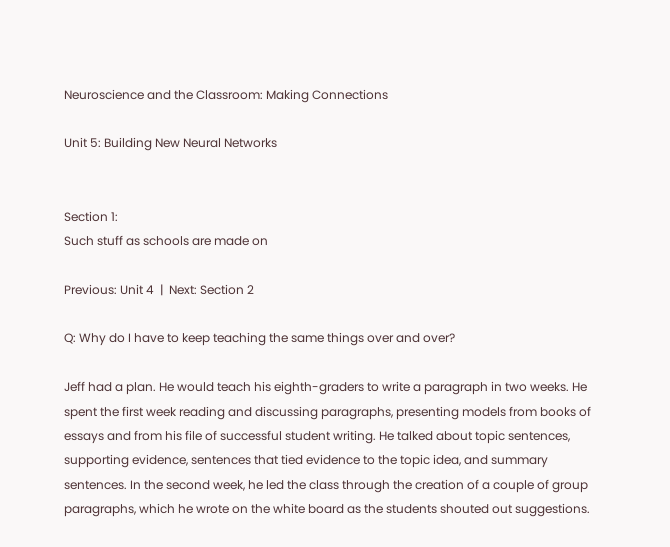Neuroscience and the Classroom: Making Connections

Unit 5: Building New Neural Networks


Section 1:
Such stuff as schools are made on

Previous: Unit 4  |  Next: Section 2

Q: Why do I have to keep teaching the same things over and over?

Jeff had a plan. He would teach his eighth-graders to write a paragraph in two weeks. He spent the first week reading and discussing paragraphs, presenting models from books of essays and from his file of successful student writing. He talked about topic sentences, supporting evidence, sentences that tied evidence to the topic idea, and summary sentences. In the second week, he led the class through the creation of a couple of group paragraphs, which he wrote on the white board as the students shouted out suggestions.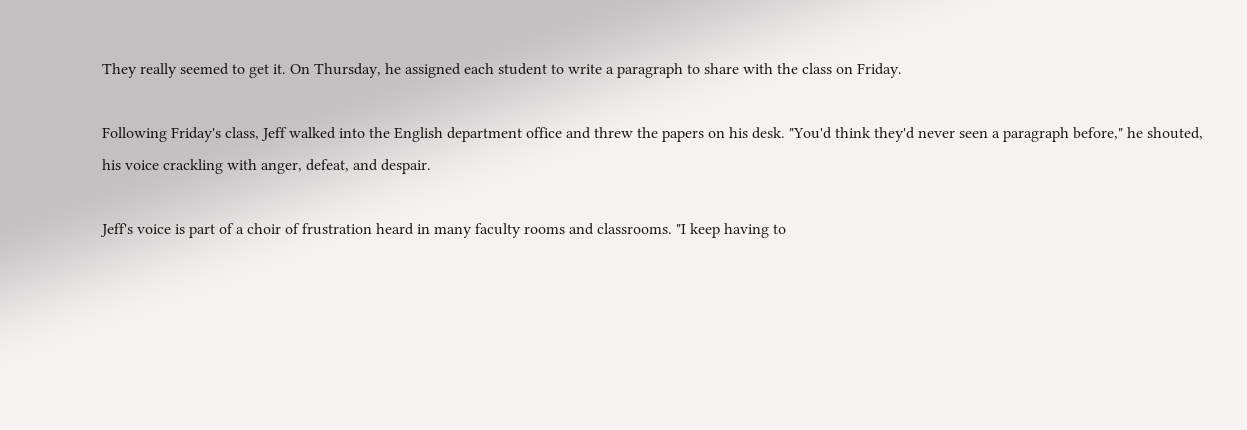They really seemed to get it. On Thursday, he assigned each student to write a paragraph to share with the class on Friday.

Following Friday's class, Jeff walked into the English department office and threw the papers on his desk. "You'd think they'd never seen a paragraph before," he shouted, his voice crackling with anger, defeat, and despair.

Jeff's voice is part of a choir of frustration heard in many faculty rooms and classrooms. "I keep having to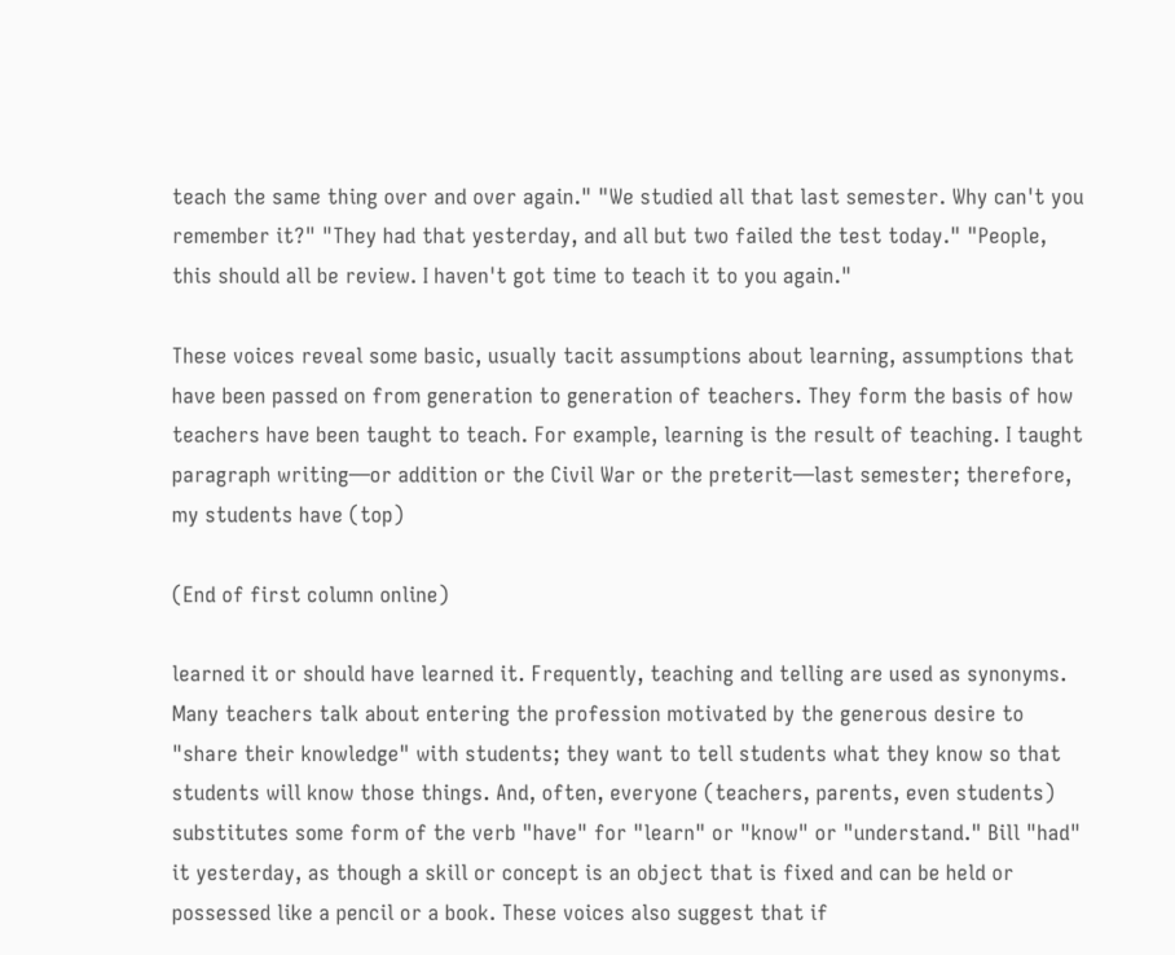teach the same thing over and over again." "We studied all that last semester. Why can't you remember it?" "They had that yesterday, and all but two failed the test today." "People, this should all be review. I haven't got time to teach it to you again."

These voices reveal some basic, usually tacit assumptions about learning, assumptions that have been passed on from generation to generation of teachers. They form the basis of how teachers have been taught to teach. For example, learning is the result of teaching. I taught paragraph writing—or addition or the Civil War or the preterit—last semester; therefore, my students have (top)

(End of first column online)

learned it or should have learned it. Frequently, teaching and telling are used as synonyms. Many teachers talk about entering the profession motivated by the generous desire to "share their knowledge" with students; they want to tell students what they know so that students will know those things. And, often, everyone (teachers, parents, even students) substitutes some form of the verb "have" for "learn" or "know" or "understand." Bill "had" it yesterday, as though a skill or concept is an object that is fixed and can be held or possessed like a pencil or a book. These voices also suggest that if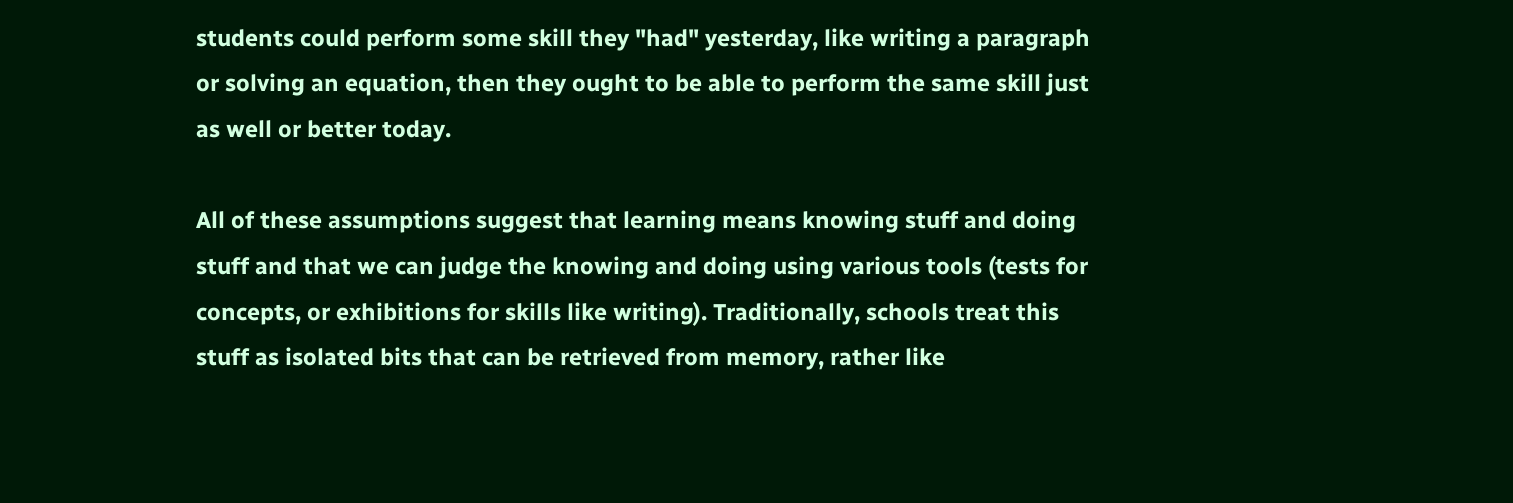students could perform some skill they "had" yesterday, like writing a paragraph or solving an equation, then they ought to be able to perform the same skill just as well or better today.

All of these assumptions suggest that learning means knowing stuff and doing stuff and that we can judge the knowing and doing using various tools (tests for concepts, or exhibitions for skills like writing). Traditionally, schools treat this stuff as isolated bits that can be retrieved from memory, rather like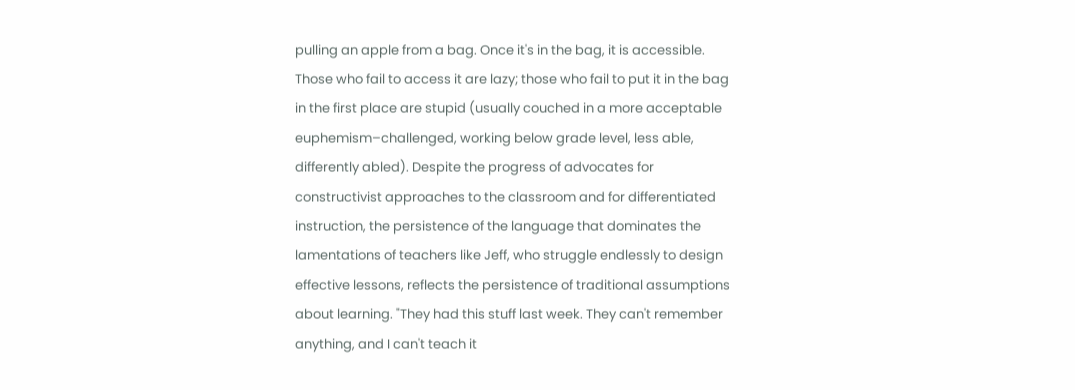pulling an apple from a bag. Once it's in the bag, it is accessible. Those who fail to access it are lazy; those who fail to put it in the bag in the first place are stupid (usually couched in a more acceptable euphemism–challenged, working below grade level, less able, differently abled). Despite the progress of advocates for constructivist approaches to the classroom and for differentiated instruction, the persistence of the language that dominates the lamentations of teachers like Jeff, who struggle endlessly to design effective lessons, reflects the persistence of traditional assumptions about learning. "They had this stuff last week. They can't remember anything, and I can't teach it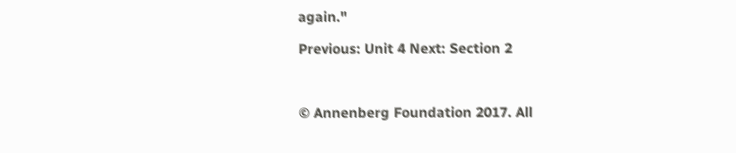again."

Previous: Unit 4 Next: Section 2



© Annenberg Foundation 2017. All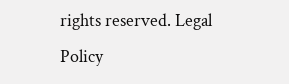rights reserved. Legal Policy